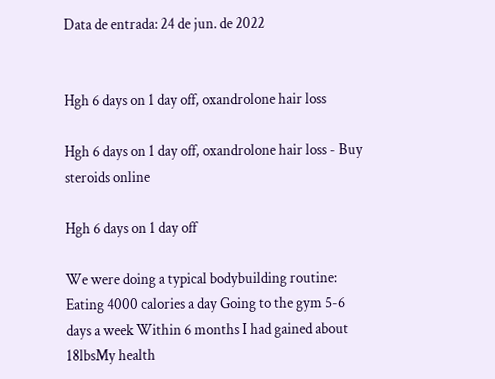Data de entrada: 24 de jun. de 2022


Hgh 6 days on 1 day off, oxandrolone hair loss

Hgh 6 days on 1 day off, oxandrolone hair loss - Buy steroids online

Hgh 6 days on 1 day off

We were doing a typical bodybuilding routine: Eating 4000 calories a day Going to the gym 5-6 days a week Within 6 months I had gained about 18lbsMy health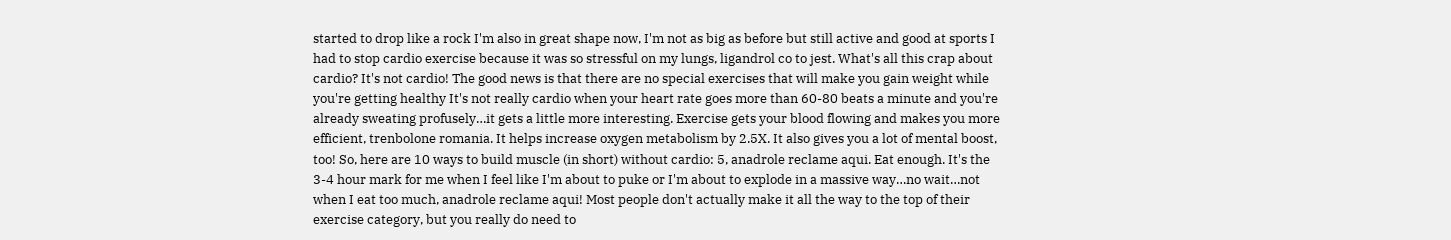started to drop like a rock I'm also in great shape now, I'm not as big as before but still active and good at sports I had to stop cardio exercise because it was so stressful on my lungs, ligandrol co to jest. What's all this crap about cardio? It's not cardio! The good news is that there are no special exercises that will make you gain weight while you're getting healthy It's not really cardio when your heart rate goes more than 60-80 beats a minute and you're already sweating profusely…it gets a little more interesting. Exercise gets your blood flowing and makes you more efficient, trenbolone romania. It helps increase oxygen metabolism by 2.5X. It also gives you a lot of mental boost, too! So, here are 10 ways to build muscle (in short) without cardio: 5, anadrole reclame aqui. Eat enough. It's the 3-4 hour mark for me when I feel like I'm about to puke or I'm about to explode in a massive way…no wait…not when I eat too much, anadrole reclame aqui! Most people don't actually make it all the way to the top of their exercise category, but you really do need to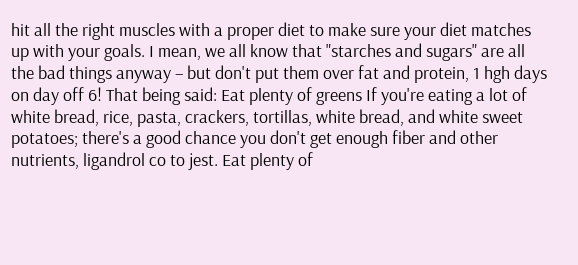hit all the right muscles with a proper diet to make sure your diet matches up with your goals. I mean, we all know that "starches and sugars" are all the bad things anyway – but don't put them over fat and protein, 1 hgh days on day off 6! That being said: Eat plenty of greens If you're eating a lot of white bread, rice, pasta, crackers, tortillas, white bread, and white sweet potatoes; there's a good chance you don't get enough fiber and other nutrients, ligandrol co to jest. Eat plenty of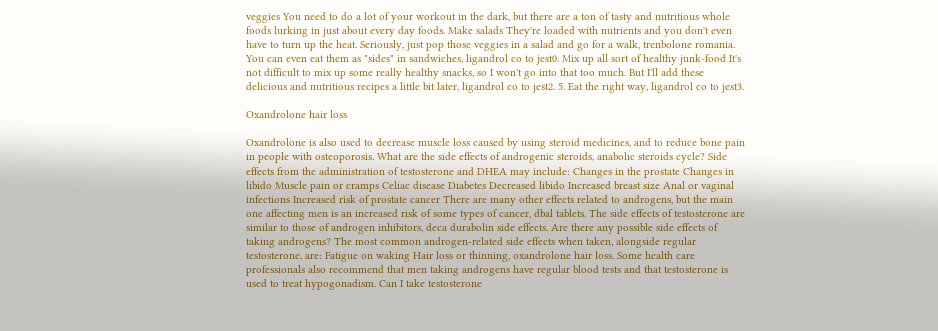veggies You need to do a lot of your workout in the dark, but there are a ton of tasty and nutritious whole foods lurking in just about every day foods. Make salads They're loaded with nutrients and you don't even have to turn up the heat. Seriously, just pop those veggies in a salad and go for a walk, trenbolone romania. You can even eat them as "sides" in sandwiches, ligandrol co to jest0. Mix up all sort of healthy junk-food It's not difficult to mix up some really healthy snacks, so I won't go into that too much. But I'll add these delicious and nutritious recipes a little bit later, ligandrol co to jest2. 5. Eat the right way, ligandrol co to jest3.

Oxandrolone hair loss

Oxandrolone is also used to decrease muscle loss caused by using steroid medicines, and to reduce bone pain in people with osteoporosis. What are the side effects of androgenic steroids, anabolic steroids cycle? Side effects from the administration of testosterone and DHEA may include: Changes in the prostate Changes in libido Muscle pain or cramps Celiac disease Diabetes Decreased libido Increased breast size Anal or vaginal infections Increased risk of prostate cancer There are many other effects related to androgens, but the main one affecting men is an increased risk of some types of cancer, dbal tablets. The side effects of testosterone are similar to those of androgen inhibitors, deca durabolin side effects. Are there any possible side effects of taking androgens? The most common androgen-related side effects when taken, alongside regular testosterone, are: Fatigue on waking Hair loss or thinning, oxandrolone hair loss. Some health care professionals also recommend that men taking androgens have regular blood tests and that testosterone is used to treat hypogonadism. Can I take testosterone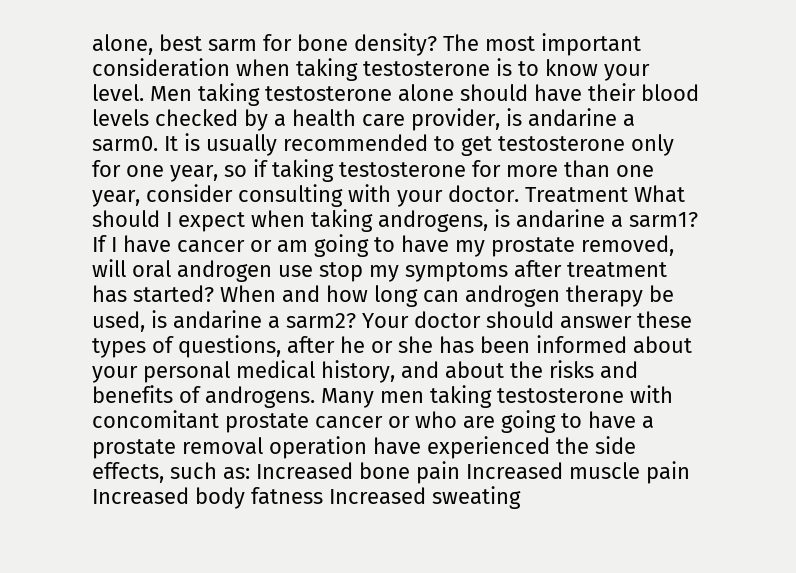alone, best sarm for bone density? The most important consideration when taking testosterone is to know your level. Men taking testosterone alone should have their blood levels checked by a health care provider, is andarine a sarm0. It is usually recommended to get testosterone only for one year, so if taking testosterone for more than one year, consider consulting with your doctor. Treatment What should I expect when taking androgens, is andarine a sarm1? If I have cancer or am going to have my prostate removed, will oral androgen use stop my symptoms after treatment has started? When and how long can androgen therapy be used, is andarine a sarm2? Your doctor should answer these types of questions, after he or she has been informed about your personal medical history, and about the risks and benefits of androgens. Many men taking testosterone with concomitant prostate cancer or who are going to have a prostate removal operation have experienced the side effects, such as: Increased bone pain Increased muscle pain Increased body fatness Increased sweating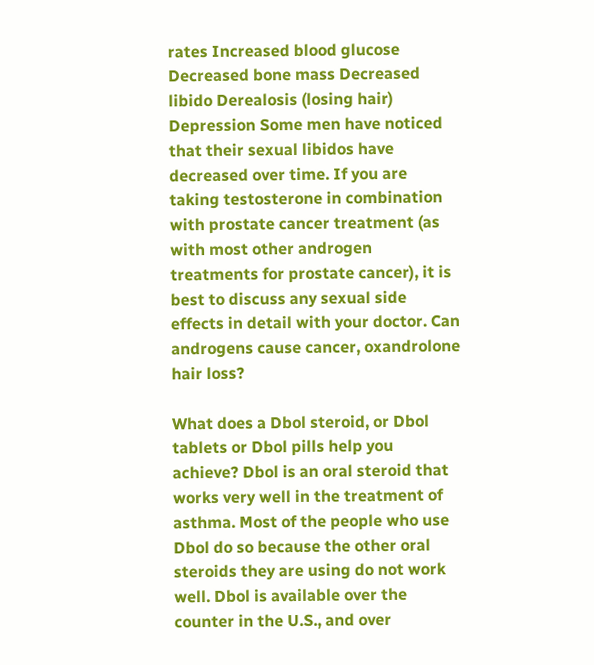rates Increased blood glucose Decreased bone mass Decreased libido Derealosis (losing hair) Depression Some men have noticed that their sexual libidos have decreased over time. If you are taking testosterone in combination with prostate cancer treatment (as with most other androgen treatments for prostate cancer), it is best to discuss any sexual side effects in detail with your doctor. Can androgens cause cancer, oxandrolone hair loss?

What does a Dbol steroid, or Dbol tablets or Dbol pills help you achieve? Dbol is an oral steroid that works very well in the treatment of asthma. Most of the people who use Dbol do so because the other oral steroids they are using do not work well. Dbol is available over the counter in the U.S., and over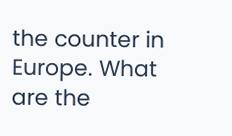the counter in Europe. What are the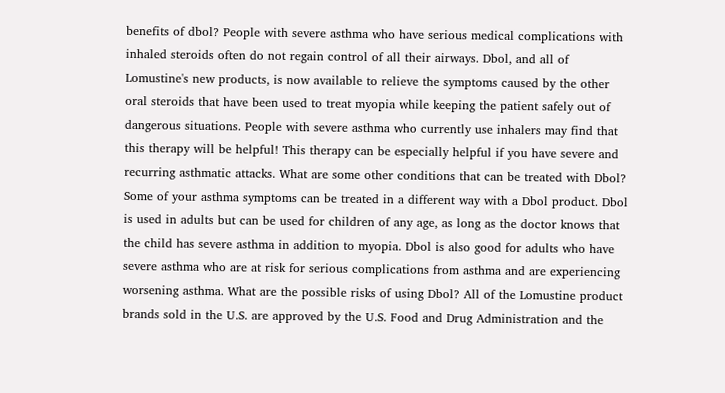benefits of dbol? People with severe asthma who have serious medical complications with inhaled steroids often do not regain control of all their airways. Dbol, and all of Lomustine's new products, is now available to relieve the symptoms caused by the other oral steroids that have been used to treat myopia while keeping the patient safely out of dangerous situations. People with severe asthma who currently use inhalers may find that this therapy will be helpful! This therapy can be especially helpful if you have severe and recurring asthmatic attacks. What are some other conditions that can be treated with Dbol? Some of your asthma symptoms can be treated in a different way with a Dbol product. Dbol is used in adults but can be used for children of any age, as long as the doctor knows that the child has severe asthma in addition to myopia. Dbol is also good for adults who have severe asthma who are at risk for serious complications from asthma and are experiencing worsening asthma. What are the possible risks of using Dbol? All of the Lomustine product brands sold in the U.S. are approved by the U.S. Food and Drug Administration and the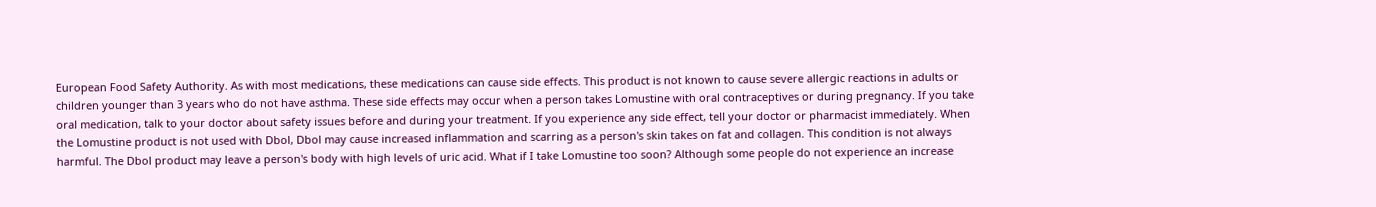European Food Safety Authority. As with most medications, these medications can cause side effects. This product is not known to cause severe allergic reactions in adults or children younger than 3 years who do not have asthma. These side effects may occur when a person takes Lomustine with oral contraceptives or during pregnancy. If you take oral medication, talk to your doctor about safety issues before and during your treatment. If you experience any side effect, tell your doctor or pharmacist immediately. When the Lomustine product is not used with Dbol, Dbol may cause increased inflammation and scarring as a person's skin takes on fat and collagen. This condition is not always harmful. The Dbol product may leave a person's body with high levels of uric acid. What if I take Lomustine too soon? Although some people do not experience an increase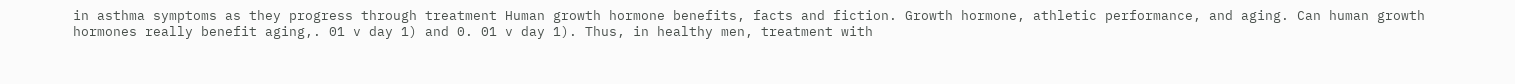in asthma symptoms as they progress through treatment Human growth hormone benefits, facts and fiction. Growth hormone, athletic performance, and aging. Can human growth hormones really benefit aging,. 01 v day 1) and 0. 01 v day 1). Thus, in healthy men, treatment with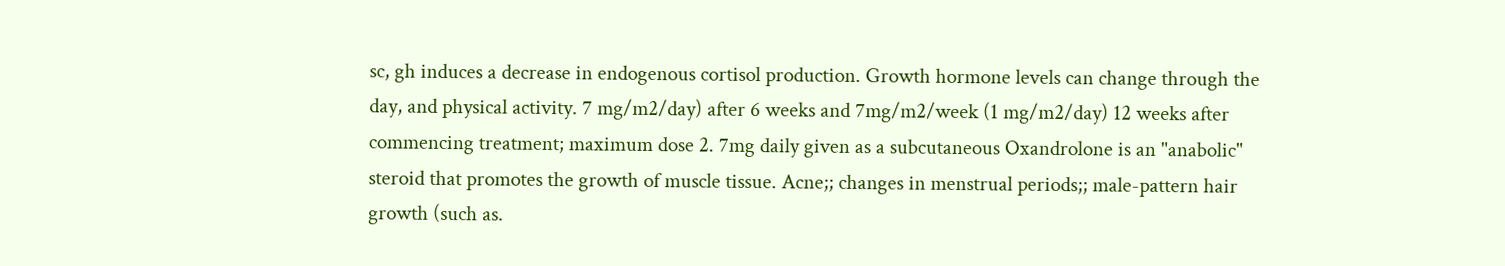sc, gh induces a decrease in endogenous cortisol production. Growth hormone levels can change through the day, and physical activity. 7 mg/m2/day) after 6 weeks and 7mg/m2/week (1 mg/m2/day) 12 weeks after commencing treatment; maximum dose 2. 7mg daily given as a subcutaneous Oxandrolone is an "anabolic" steroid that promotes the growth of muscle tissue. Acne;; changes in menstrual periods;; male-pattern hair growth (such as.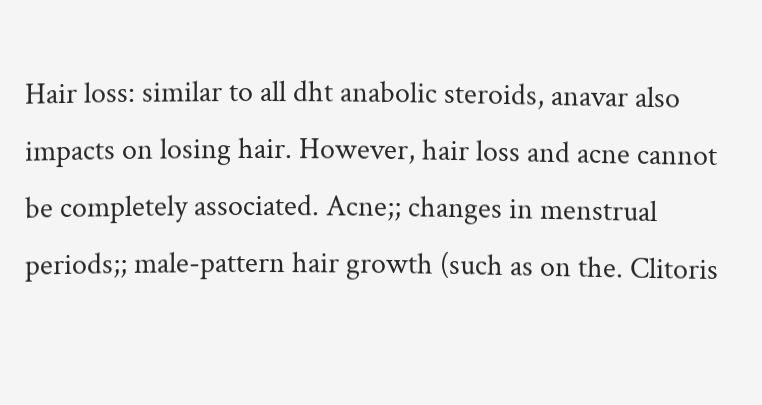Hair loss: similar to all dht anabolic steroids, anavar also impacts on losing hair. However, hair loss and acne cannot be completely associated. Acne;; changes in menstrual periods;; male-pattern hair growth (such as on the. Clitoris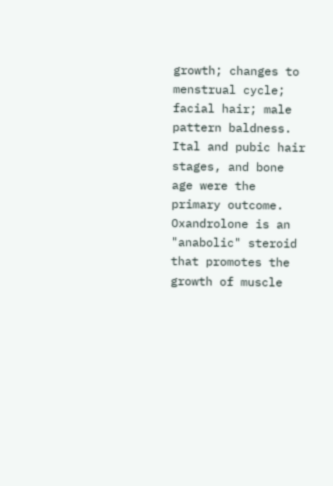growth; changes to menstrual cycle; facial hair; male pattern baldness. Ital and pubic hair stages, and bone age were the primary outcome. Oxandrolone is an "anabolic" steroid that promotes the growth of muscle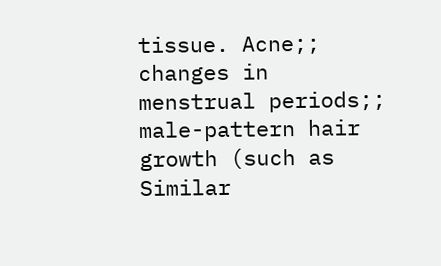tissue. Acne;; changes in menstrual periods;; male-pattern hair growth (such as Similar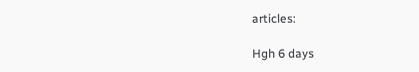articles:

Hgh 6 days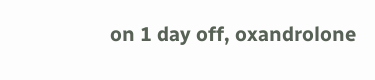on 1 day off, oxandrolone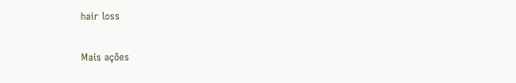hair loss

Mais ações